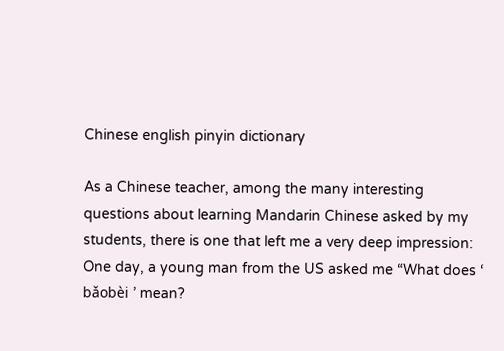Chinese english pinyin dictionary

As a Chinese teacher, among the many interesting questions about learning Mandarin Chinese asked by my students, there is one that left me a very deep impression: One day, a young man from the US asked me “What does ‘ bǎobèi ’ mean?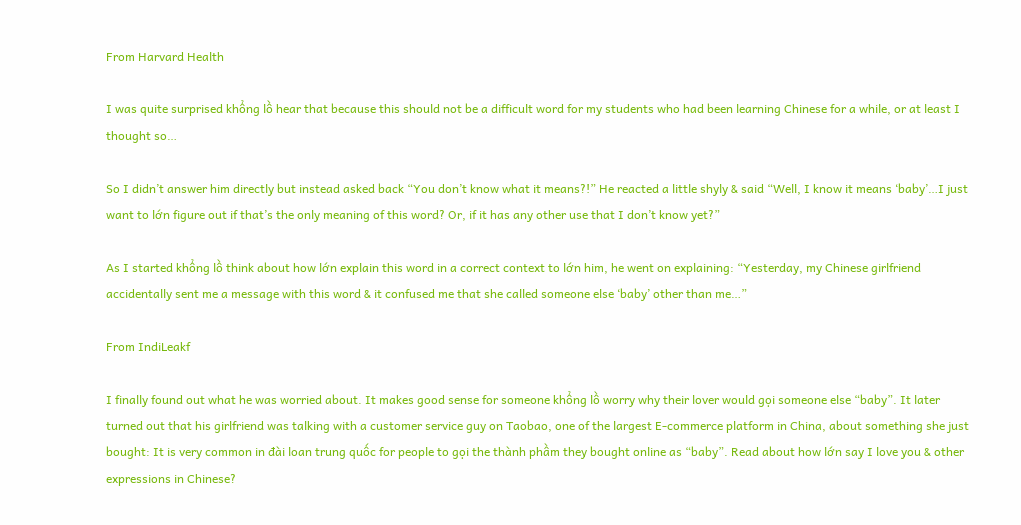From Harvard Health

I was quite surprised khổng lồ hear that because this should not be a difficult word for my students who had been learning Chinese for a while, or at least I thought so…

So I didn’t answer him directly but instead asked back “You don’t know what it means?!” He reacted a little shyly & said “Well, I know it means ‘baby’…I just want to lớn figure out if that’s the only meaning of this word? Or, if it has any other use that I don’t know yet?”

As I started khổng lồ think about how lớn explain this word in a correct context to lớn him, he went on explaining: “Yesterday, my Chinese girlfriend accidentally sent me a message with this word & it confused me that she called someone else ‘baby’ other than me…”

From IndiLeakf

I finally found out what he was worried about. It makes good sense for someone khổng lồ worry why their lover would gọi someone else “baby”. It later turned out that his girlfriend was talking with a customer service guy on Taobao, one of the largest E-commerce platform in China, about something she just bought: It is very common in đài loan trung quốc for people to gọi the thành phầm they bought online as “baby”. Read about how lớn say I love you & other expressions in Chinese?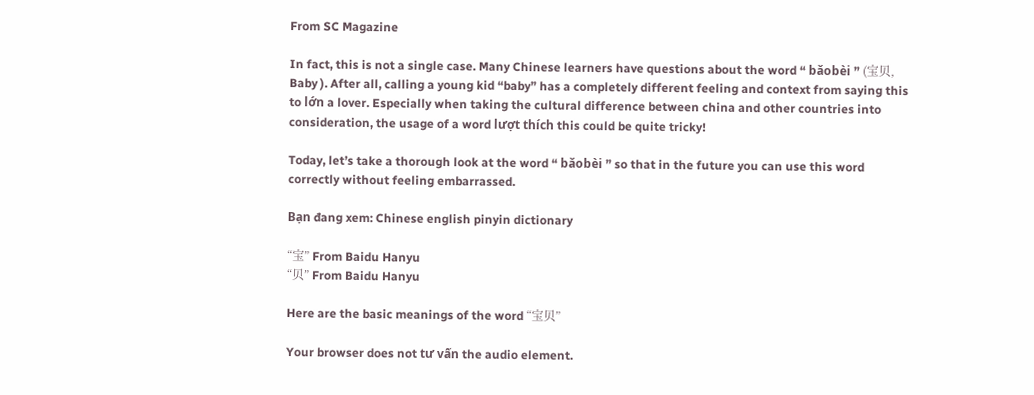From SC Magazine

In fact, this is not a single case. Many Chinese learners have questions about the word “ bǎobèi ” (宝贝, Baby ). After all, calling a young kid “baby” has a completely different feeling and context from saying this to lớn a lover. Especially when taking the cultural difference between china and other countries into consideration, the usage of a word lượt thích this could be quite tricky!

Today, let’s take a thorough look at the word “ bǎobèi ” so that in the future you can use this word correctly without feeling embarrassed.

Bạn đang xem: Chinese english pinyin dictionary

“宝” From Baidu Hanyu
“贝” From Baidu Hanyu

Here are the basic meanings of the word “宝贝”

Your browser does not tư vấn the audio element.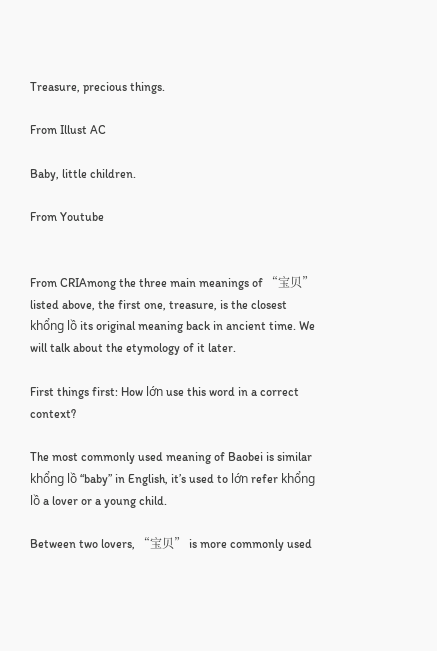Treasure, precious things.

From Illust AC

Baby, little children.

From Youtube


From CRIAmong the three main meanings of “宝贝” listed above, the first one, treasure, is the closest khổng lồ its original meaning back in ancient time. We will talk about the etymology of it later.

First things first: How lớn use this word in a correct context?

The most commonly used meaning of Baobei is similar khổng lồ “baby” in English, it’s used to lớn refer khổng lồ a lover or a young child.

Between two lovers, “宝贝” is more commonly used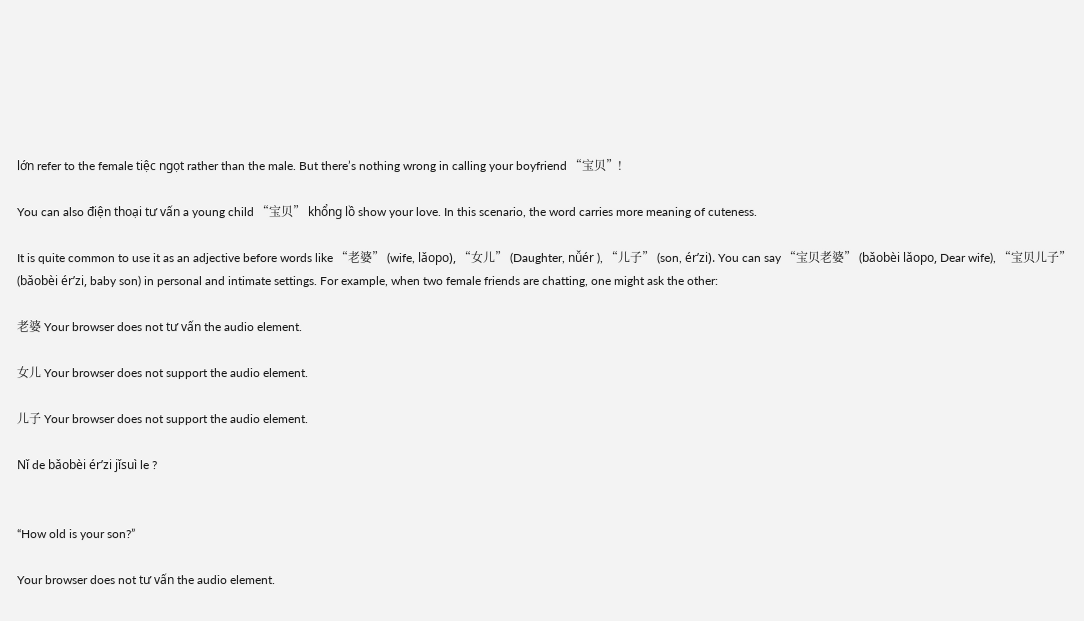lớn refer to the female tiệc ngọt rather than the male. But there’s nothing wrong in calling your boyfriend “宝贝”!

You can also điện thoại tư vấn a young child “宝贝” khổng lồ show your love. In this scenario, the word carries more meaning of cuteness.

It is quite common to use it as an adjective before words like “老婆” (wife, lǎopo), “女儿” (Daughter, nǚér ), “儿子” (son, ér’zi). You can say “宝贝老婆” (bǎobèi lǎopo, Dear wife), “宝贝儿子” (bǎobèi ér’zi, baby son) in personal and intimate settings. For example, when two female friends are chatting, one might ask the other:

老婆 Your browser does not tư vấn the audio element.

女儿 Your browser does not support the audio element.

儿子 Your browser does not support the audio element.

Nǐ de bǎobèi ér’zi jǐsuì le ?


“How old is your son?”

Your browser does not tư vấn the audio element.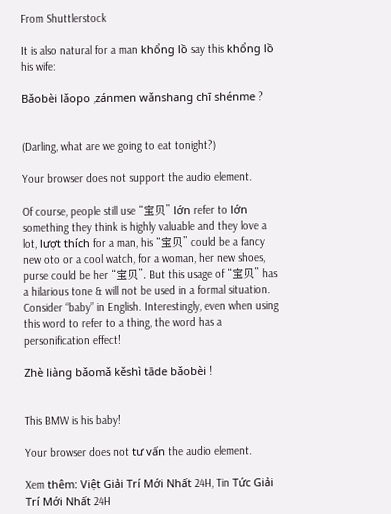From Shuttlerstock

It is also natural for a man khổng lồ say this khổng lồ his wife:

Bǎobèi lǎopo ,zánmen wǎnshang chī shénme ?


(Darling, what are we going to eat tonight?)

Your browser does not support the audio element.

Of course, people still use “宝贝” lớn refer to lớn something they think is highly valuable and they love a lot, lượt thích for a man, his “宝贝” could be a fancy new oto or a cool watch, for a woman, her new shoes, purse could be her “宝贝”. But this usage of “宝贝” has a hilarious tone & will not be used in a formal situation. Consider “baby” in English. Interestingly, even when using this word to refer to a thing, the word has a personification effect!

Zhè liàng bǎomǎ kěshì tāde bǎobèi !


This BMW is his baby!

Your browser does not tư vấn the audio element.

Xem thêm: Việt Giải Trí Mới Nhất 24H, Tin Tức Giải Trí Mới Nhất 24H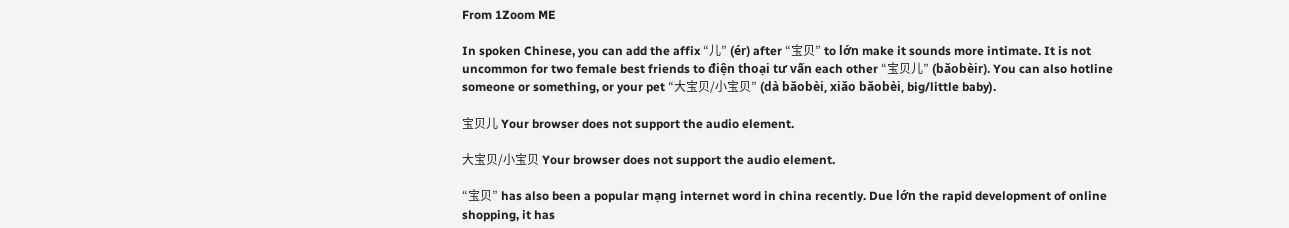From 1Zoom ME

In spoken Chinese, you can add the affix “儿” (ér) after “宝贝” to lớn make it sounds more intimate. It is not uncommon for two female best friends to điện thoại tư vấn each other “宝贝儿” (bǎobèir). You can also hotline someone or something, or your pet “大宝贝/小宝贝” (dà bǎobèi, xiǎo bǎobèi, big/little baby).

宝贝儿 Your browser does not support the audio element.

大宝贝/小宝贝 Your browser does not support the audio element.

“宝贝” has also been a popular mạng internet word in china recently. Due lớn the rapid development of online shopping, it has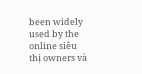been widely used by the online siêu thị owners và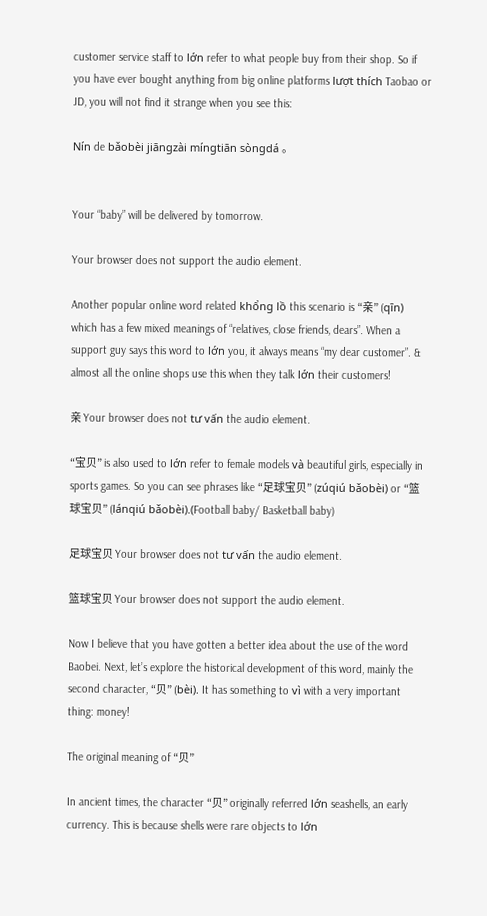customer service staff to lớn refer to what people buy from their shop. So if you have ever bought anything from big online platforms lượt thích Taobao or JD, you will not find it strange when you see this:

Nín de bǎobèi jiāngzài míngtiān sòngdá 。


Your “baby” will be delivered by tomorrow.

Your browser does not support the audio element.

Another popular online word related khổng lồ this scenario is “亲” (qīn) which has a few mixed meanings of “relatives, close friends, dears”. When a support guy says this word to lớn you, it always means “my dear customer”. & almost all the online shops use this when they talk lớn their customers!

亲 Your browser does not tư vấn the audio element.

“宝贝” is also used to lớn refer to female models và beautiful girls, especially in sports games. So you can see phrases like “足球宝贝” (zúqiú bǎobèi) or “篮球宝贝” (lánqiú bǎobèi).(Football baby/ Basketball baby)

足球宝贝 Your browser does not tư vấn the audio element.

篮球宝贝 Your browser does not support the audio element.

Now I believe that you have gotten a better idea about the use of the word Baobei. Next, let’s explore the historical development of this word, mainly the second character, “贝” (bèi). It has something to vì with a very important thing: money!

The original meaning of “贝”

In ancient times, the character “贝” originally referred lớn seashells, an early currency. This is because shells were rare objects to lớn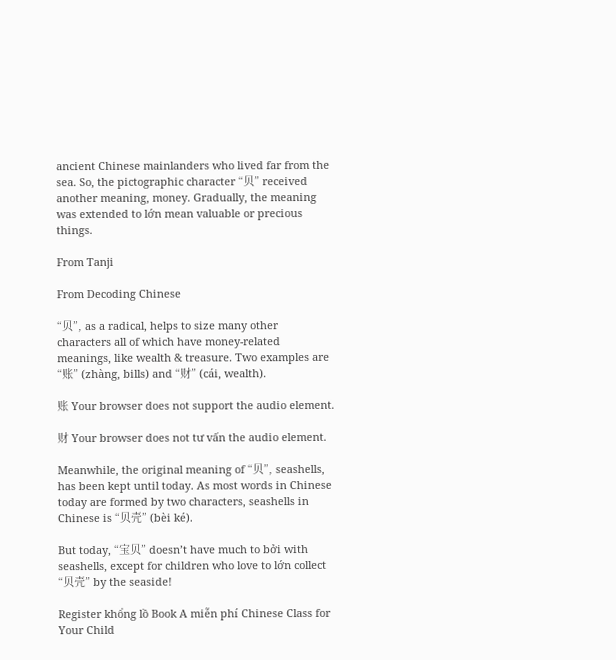ancient Chinese mainlanders who lived far from the sea. So, the pictographic character “贝” received another meaning, money. Gradually, the meaning was extended to lớn mean valuable or precious things.

From Tanji

From Decoding Chinese

“贝”, as a radical, helps to size many other characters all of which have money-related meanings, like wealth & treasure. Two examples are “账” (zhàng, bills) and “财” (cái, wealth).

账 Your browser does not support the audio element.

财 Your browser does not tư vấn the audio element.

Meanwhile, the original meaning of “贝”, seashells, has been kept until today. As most words in Chinese today are formed by two characters, seashells in Chinese is “贝壳” (bèi ké).

But today, “宝贝” doesn’t have much to bởi with seashells, except for children who love to lớn collect “贝壳” by the seaside!

Register khổng lồ Book A miễn phí Chinese Class for Your Child